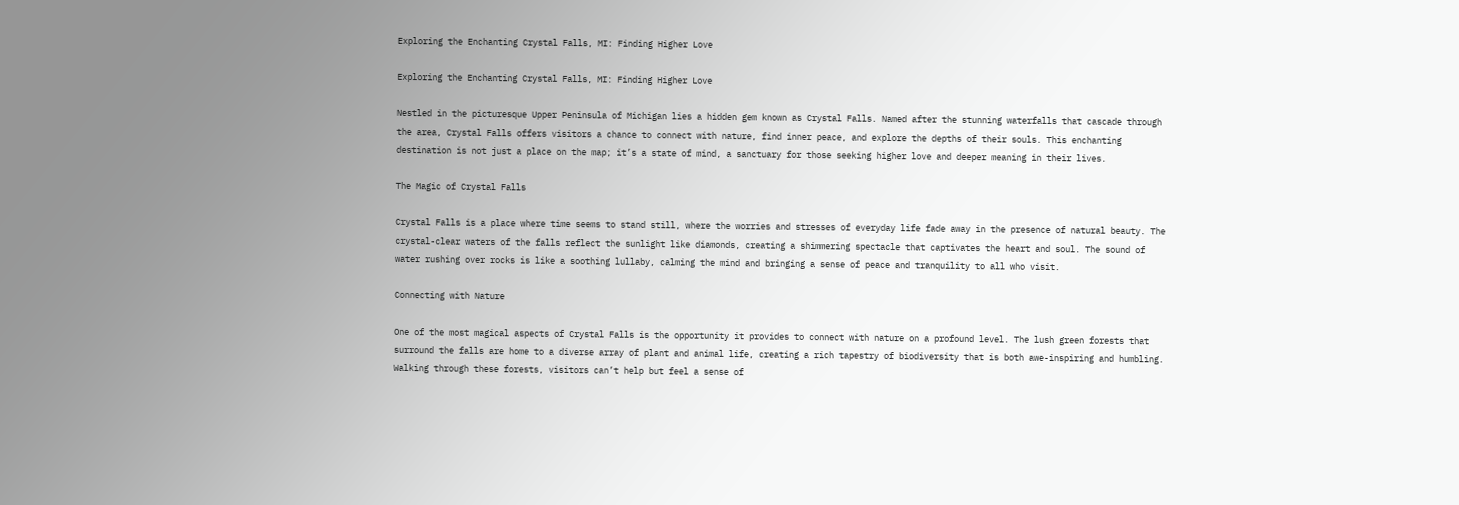Exploring the Enchanting Crystal Falls, MI: Finding Higher Love

Exploring the Enchanting Crystal Falls, MI: Finding Higher Love

Nestled in the picturesque Upper Peninsula of Michigan lies a hidden gem known as Crystal Falls. Named after the stunning waterfalls that cascade through the area, Crystal Falls offers visitors a chance to connect with nature, find inner peace, and explore the depths of their souls. This enchanting destination is not just a place on the map; it’s a state of mind, a sanctuary for those seeking higher love and deeper meaning in their lives.

The Magic of Crystal Falls

Crystal Falls is a place where time seems to stand still, where the worries and stresses of everyday life fade away in the presence of natural beauty. The crystal-clear waters of the falls reflect the sunlight like diamonds, creating a shimmering spectacle that captivates the heart and soul. The sound of water rushing over rocks is like a soothing lullaby, calming the mind and bringing a sense of peace and tranquility to all who visit.

Connecting with Nature

One of the most magical aspects of Crystal Falls is the opportunity it provides to connect with nature on a profound level. The lush green forests that surround the falls are home to a diverse array of plant and animal life, creating a rich tapestry of biodiversity that is both awe-inspiring and humbling. Walking through these forests, visitors can’t help but feel a sense of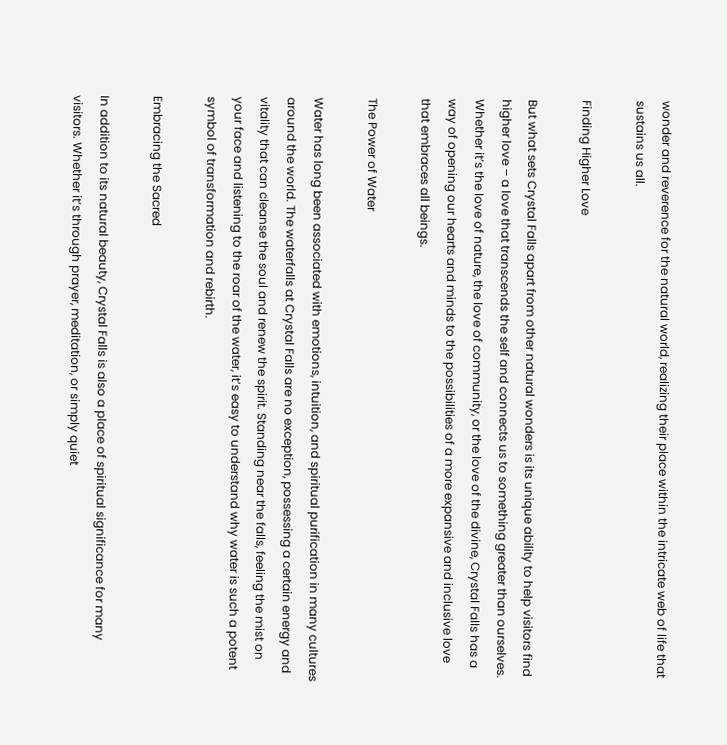wonder and reverence for the natural world, realizing their place within the intricate web of life that sustains us all.

Finding Higher Love

But what sets Crystal Falls apart from other natural wonders is its unique ability to help visitors find higher love – a love that transcends the self and connects us to something greater than ourselves. Whether it’s the love of nature, the love of community, or the love of the divine, Crystal Falls has a way of opening our hearts and minds to the possibilities of a more expansive and inclusive love that embraces all beings.

The Power of Water

Water has long been associated with emotions, intuition, and spiritual purification in many cultures around the world. The waterfalls at Crystal Falls are no exception, possessing a certain energy and vitality that can cleanse the soul and renew the spirit. Standing near the falls, feeling the mist on your face and listening to the roar of the water, it’s easy to understand why water is such a potent symbol of transformation and rebirth.

Embracing the Sacred

In addition to its natural beauty, Crystal Falls is also a place of spiritual significance for many visitors. Whether it’s through prayer, meditation, or simply quiet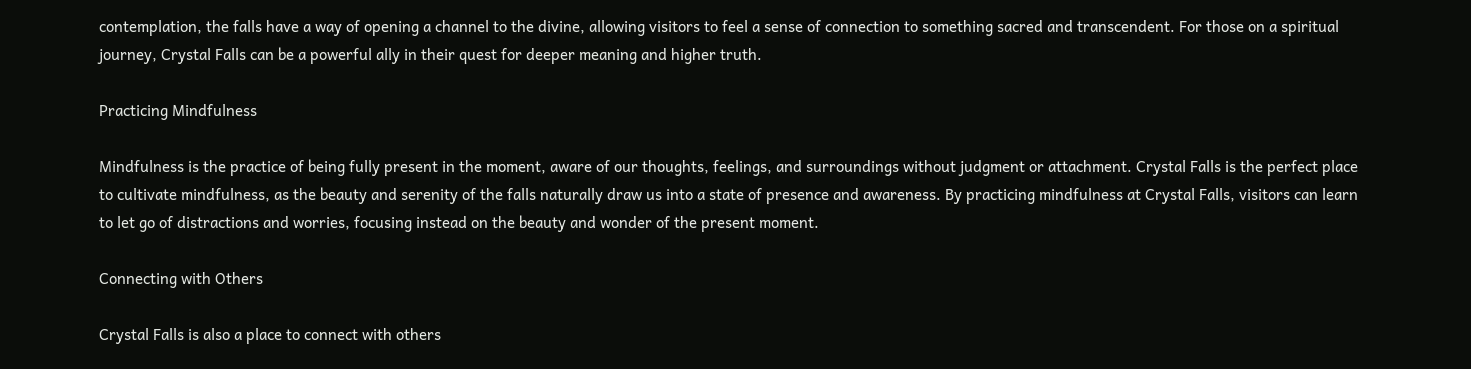contemplation, the falls have a way of opening a channel to the divine, allowing visitors to feel a sense of connection to something sacred and transcendent. For those on a spiritual journey, Crystal Falls can be a powerful ally in their quest for deeper meaning and higher truth.

Practicing Mindfulness

Mindfulness is the practice of being fully present in the moment, aware of our thoughts, feelings, and surroundings without judgment or attachment. Crystal Falls is the perfect place to cultivate mindfulness, as the beauty and serenity of the falls naturally draw us into a state of presence and awareness. By practicing mindfulness at Crystal Falls, visitors can learn to let go of distractions and worries, focusing instead on the beauty and wonder of the present moment.

Connecting with Others

Crystal Falls is also a place to connect with others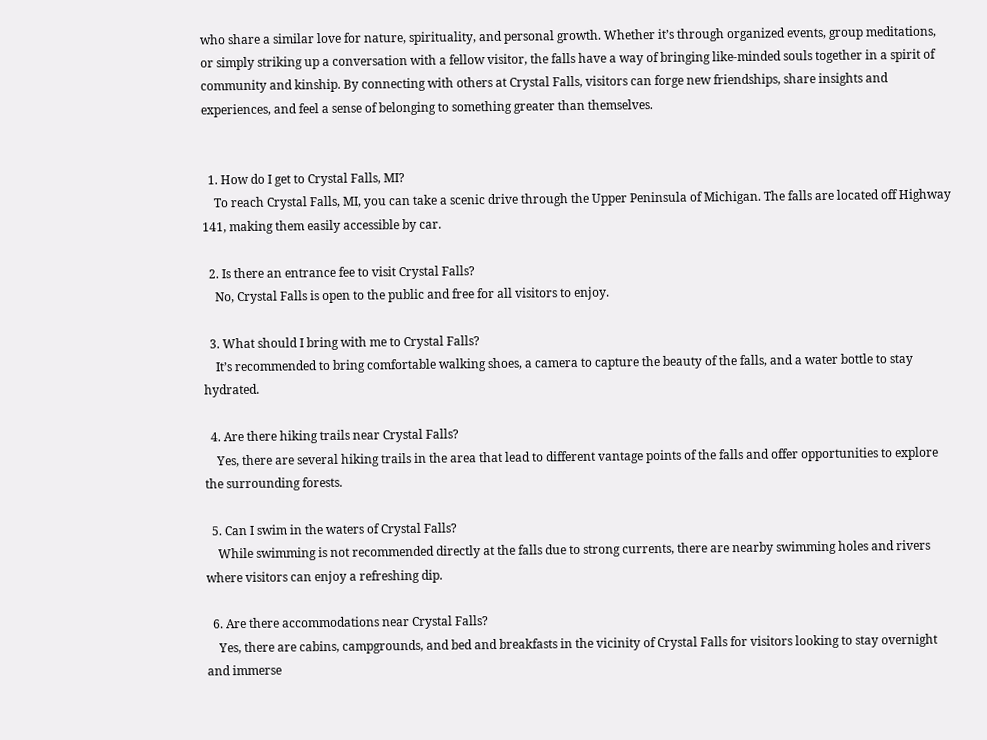who share a similar love for nature, spirituality, and personal growth. Whether it’s through organized events, group meditations, or simply striking up a conversation with a fellow visitor, the falls have a way of bringing like-minded souls together in a spirit of community and kinship. By connecting with others at Crystal Falls, visitors can forge new friendships, share insights and experiences, and feel a sense of belonging to something greater than themselves.


  1. How do I get to Crystal Falls, MI?
    To reach Crystal Falls, MI, you can take a scenic drive through the Upper Peninsula of Michigan. The falls are located off Highway 141, making them easily accessible by car.

  2. Is there an entrance fee to visit Crystal Falls?
    No, Crystal Falls is open to the public and free for all visitors to enjoy.

  3. What should I bring with me to Crystal Falls?
    It’s recommended to bring comfortable walking shoes, a camera to capture the beauty of the falls, and a water bottle to stay hydrated.

  4. Are there hiking trails near Crystal Falls?
    Yes, there are several hiking trails in the area that lead to different vantage points of the falls and offer opportunities to explore the surrounding forests.

  5. Can I swim in the waters of Crystal Falls?
    While swimming is not recommended directly at the falls due to strong currents, there are nearby swimming holes and rivers where visitors can enjoy a refreshing dip.

  6. Are there accommodations near Crystal Falls?
    Yes, there are cabins, campgrounds, and bed and breakfasts in the vicinity of Crystal Falls for visitors looking to stay overnight and immerse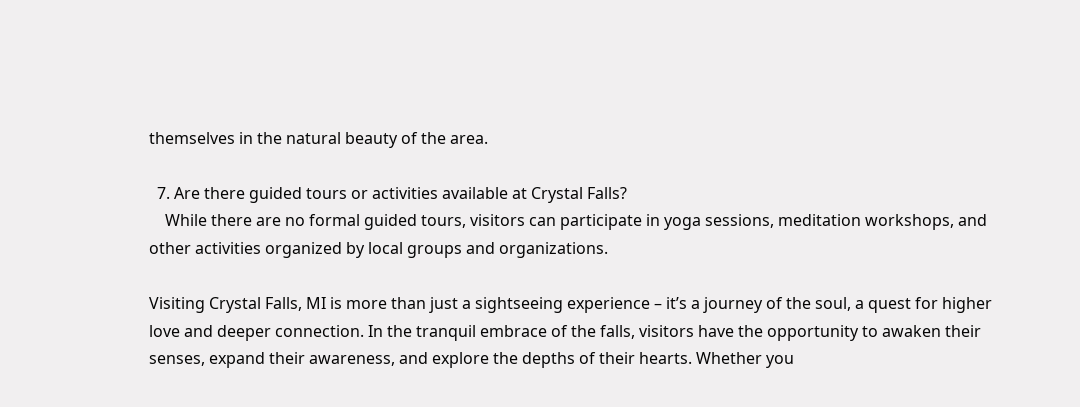themselves in the natural beauty of the area.

  7. Are there guided tours or activities available at Crystal Falls?
    While there are no formal guided tours, visitors can participate in yoga sessions, meditation workshops, and other activities organized by local groups and organizations.

Visiting Crystal Falls, MI is more than just a sightseeing experience – it’s a journey of the soul, a quest for higher love and deeper connection. In the tranquil embrace of the falls, visitors have the opportunity to awaken their senses, expand their awareness, and explore the depths of their hearts. Whether you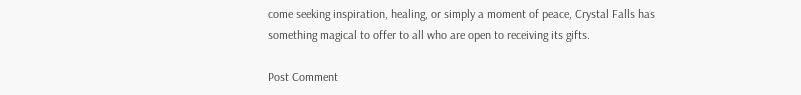come seeking inspiration, healing, or simply a moment of peace, Crystal Falls has something magical to offer to all who are open to receiving its gifts.

Post Comment